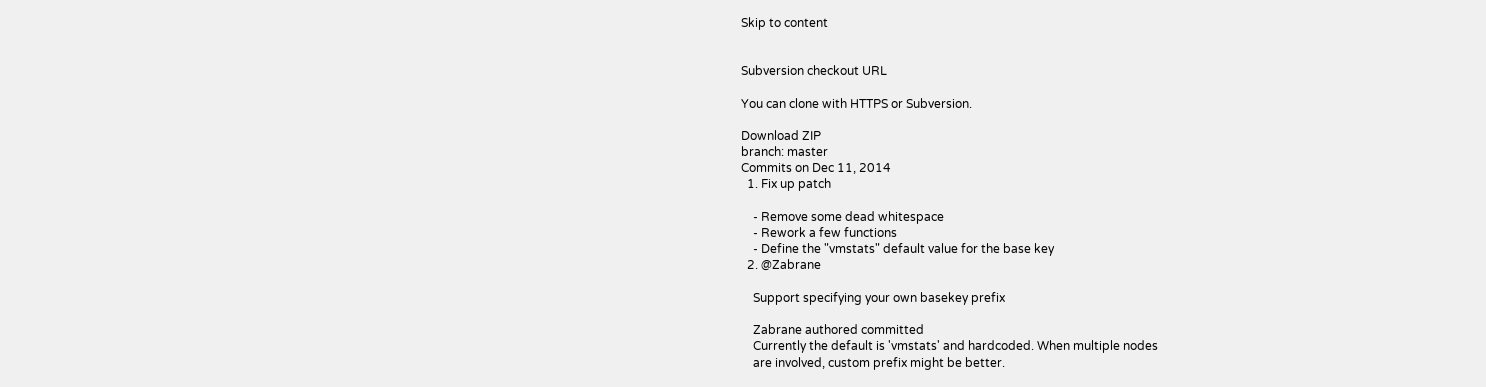Skip to content


Subversion checkout URL

You can clone with HTTPS or Subversion.

Download ZIP
branch: master
Commits on Dec 11, 2014
  1. Fix up patch

    - Remove some dead whitespace
    - Rework a few functions
    - Define the "vmstats" default value for the base key
  2. @Zabrane

    Support specifying your own basekey prefix

    Zabrane authored committed
    Currently the default is 'vmstats' and hardcoded. When multiple nodes
    are involved, custom prefix might be better.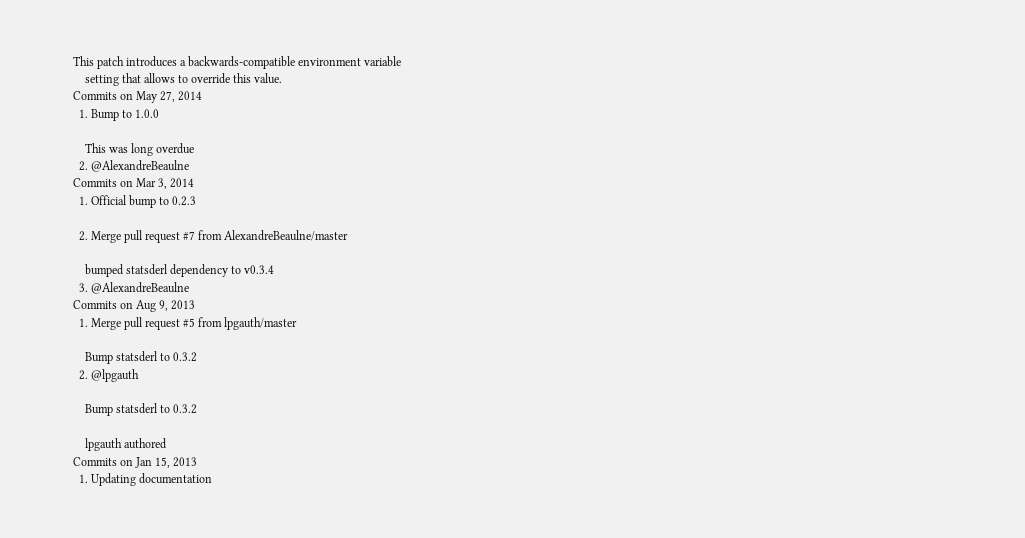This patch introduces a backwards-compatible environment variable
    setting that allows to override this value.
Commits on May 27, 2014
  1. Bump to 1.0.0

    This was long overdue
  2. @AlexandreBeaulne
Commits on Mar 3, 2014
  1. Official bump to 0.2.3

  2. Merge pull request #7 from AlexandreBeaulne/master

    bumped statsderl dependency to v0.3.4
  3. @AlexandreBeaulne
Commits on Aug 9, 2013
  1. Merge pull request #5 from lpgauth/master

    Bump statsderl to 0.3.2
  2. @lpgauth

    Bump statsderl to 0.3.2

    lpgauth authored
Commits on Jan 15, 2013
  1. Updating documentation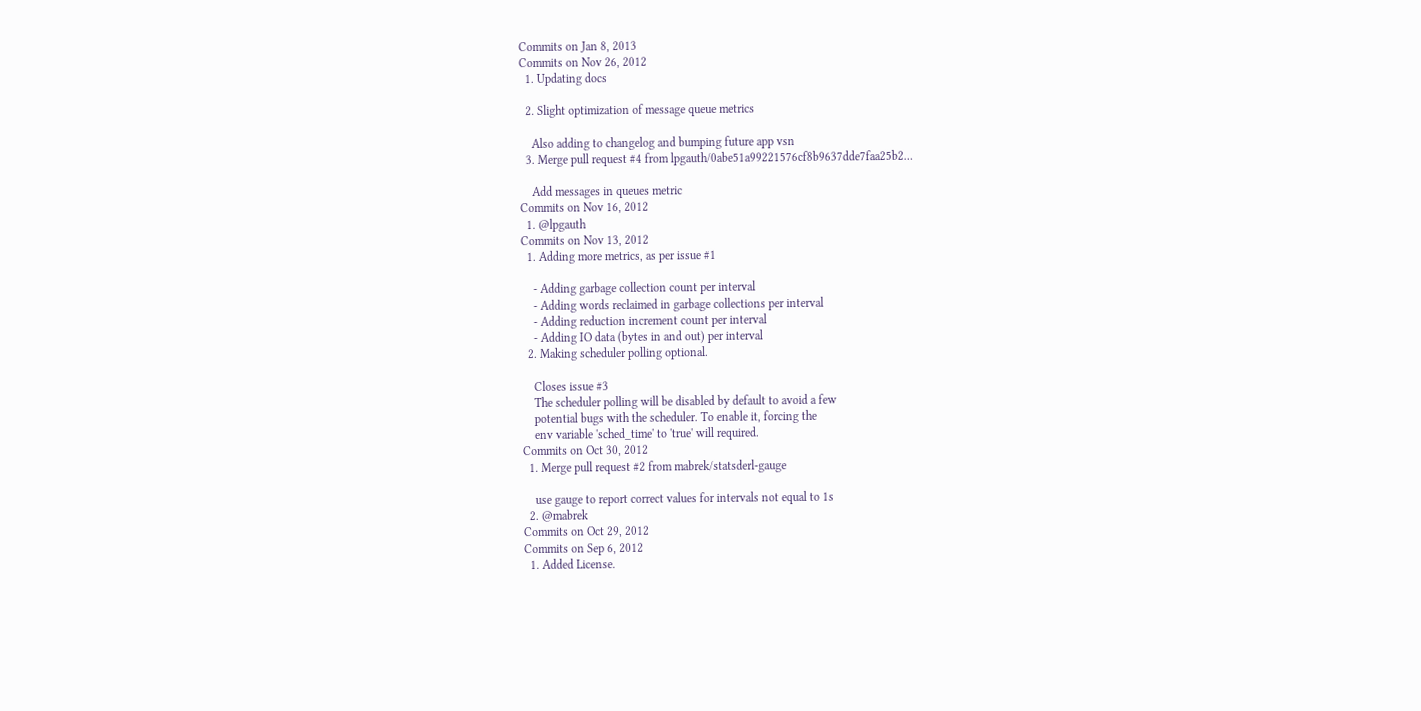Commits on Jan 8, 2013
Commits on Nov 26, 2012
  1. Updating docs

  2. Slight optimization of message queue metrics

    Also adding to changelog and bumping future app vsn
  3. Merge pull request #4 from lpgauth/0abe51a99221576cf8b9637dde7faa25b2…

    Add messages in queues metric
Commits on Nov 16, 2012
  1. @lpgauth
Commits on Nov 13, 2012
  1. Adding more metrics, as per issue #1

    - Adding garbage collection count per interval
    - Adding words reclaimed in garbage collections per interval
    - Adding reduction increment count per interval
    - Adding IO data (bytes in and out) per interval
  2. Making scheduler polling optional.

    Closes issue #3
    The scheduler polling will be disabled by default to avoid a few
    potential bugs with the scheduler. To enable it, forcing the
    env variable 'sched_time' to 'true' will required.
Commits on Oct 30, 2012
  1. Merge pull request #2 from mabrek/statsderl-gauge

    use gauge to report correct values for intervals not equal to 1s
  2. @mabrek
Commits on Oct 29, 2012
Commits on Sep 6, 2012
  1. Added License.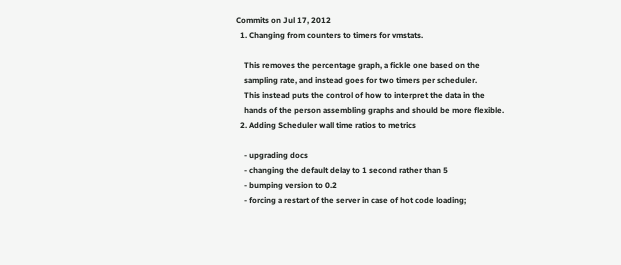Commits on Jul 17, 2012
  1. Changing from counters to timers for vmstats.

    This removes the percentage graph, a fickle one based on the
    sampling rate, and instead goes for two timers per scheduler.
    This instead puts the control of how to interpret the data in the
    hands of the person assembling graphs and should be more flexible.
  2. Adding Scheduler wall time ratios to metrics

    - upgrading docs
    - changing the default delay to 1 second rather than 5
    - bumping version to 0.2
    - forcing a restart of the server in case of hot code loading;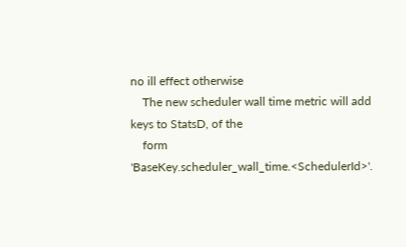no ill effect otherwise
    The new scheduler wall time metric will add keys to StatsD, of the
    form 'BaseKey.scheduler_wall_time.<SchedulerId>'.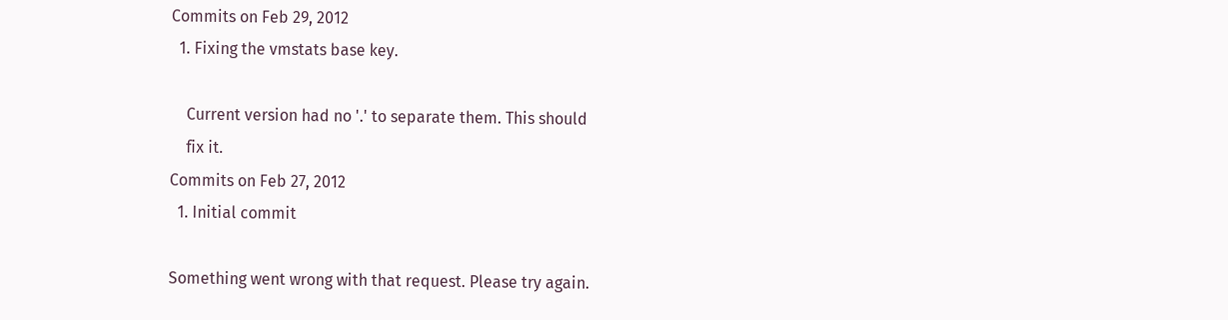Commits on Feb 29, 2012
  1. Fixing the vmstats base key.

    Current version had no '.' to separate them. This should
    fix it.
Commits on Feb 27, 2012
  1. Initial commit

Something went wrong with that request. Please try again.